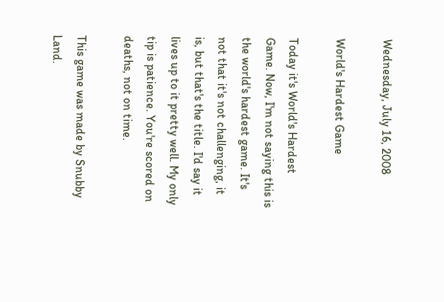Wednesday, July 16, 2008

World's Hardest Game

Today it's World's Hardest Game. Now, I'm not saying this is the world's hardest game. It's not that it's not challenging, it is, but that's the title. I'd say it lives up to it pretty well. My only tip is patience. You're scored on deaths, not on time.

This game was made by Snubby Land.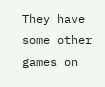They have some other games on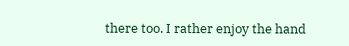there too. I rather enjoy the hand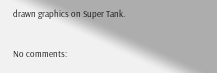drawn graphics on Super Tank.

No comments: